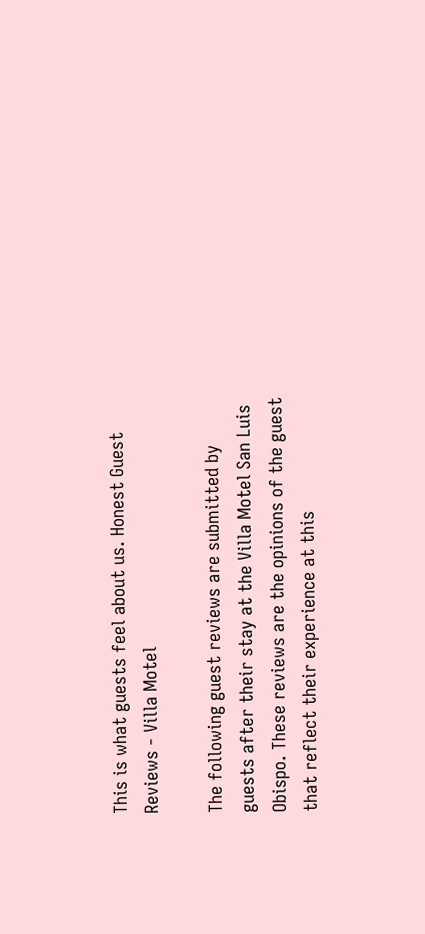This is what guests feel about us. Honest Guest Reviews - Villa Motel

The following guest reviews are submitted by guests after their stay at the Villa Motel San Luis Obispo. These reviews are the opinions of the guest that reflect their experience at this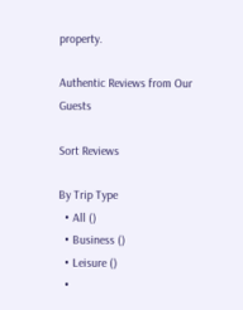property.

Authentic Reviews from Our Guests

Sort Reviews

By Trip Type
  • All ()
  • Business ()
  • Leisure ()
  •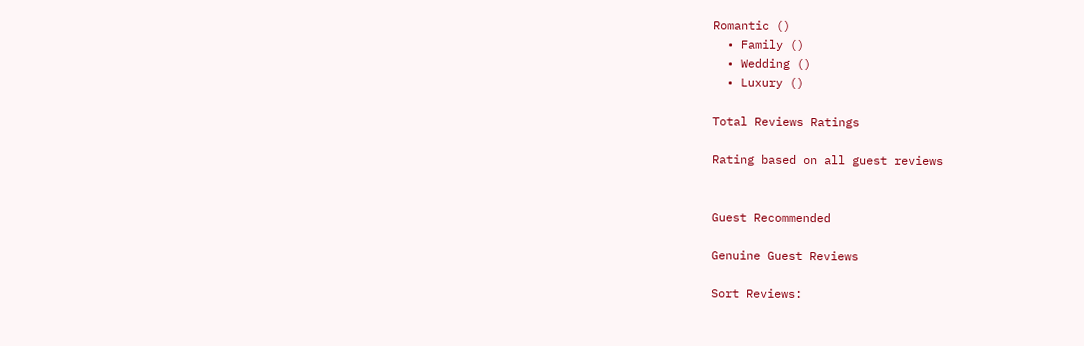Romantic ()
  • Family ()
  • Wedding ()
  • Luxury ()

Total Reviews Ratings

Rating based on all guest reviews


Guest Recommended

Genuine Guest Reviews

Sort Reviews: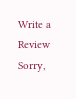Write a Review
Sorry,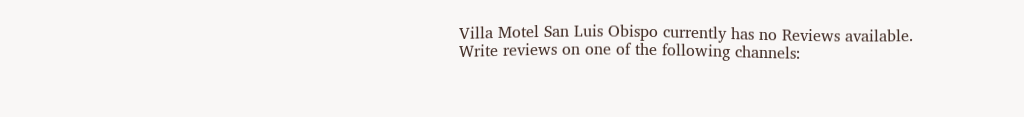Villa Motel San Luis Obispo currently has no Reviews available.
Write reviews on one of the following channels: